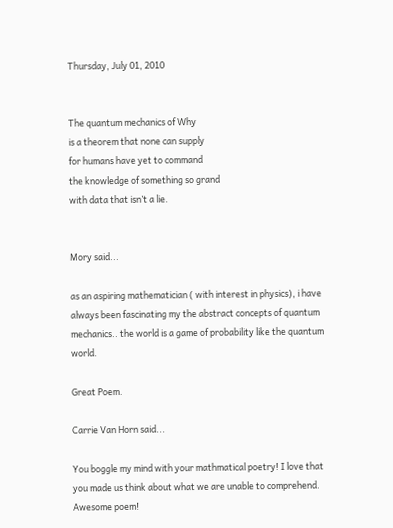Thursday, July 01, 2010


The quantum mechanics of Why
is a theorem that none can supply
for humans have yet to command
the knowledge of something so grand
with data that isn’t a lie.


Mory said...

as an aspiring mathematician ( with interest in physics), i have always been fascinating my the abstract concepts of quantum mechanics.. the world is a game of probability like the quantum world.

Great Poem.

Carrie Van Horn said...

You boggle my mind with your mathmatical poetry! I love that you made us think about what we are unable to comprehend.
Awesome poem!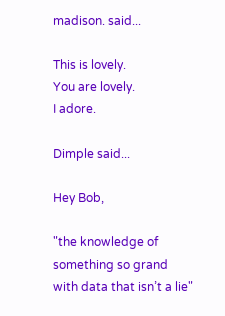madison. said...

This is lovely.
You are lovely.
I adore.

Dimple said...

Hey Bob,

"the knowledge of something so grand
with data that isn’t a lie"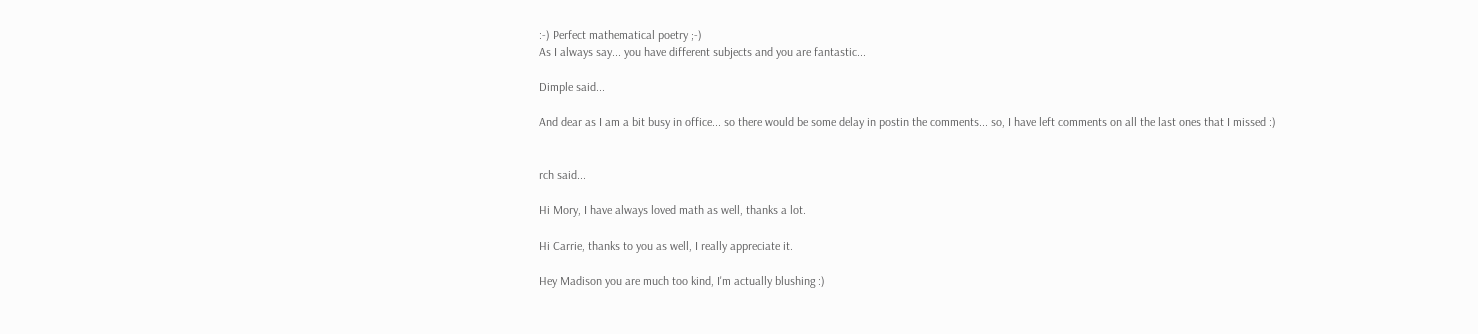:-) Perfect mathematical poetry ;-)
As I always say... you have different subjects and you are fantastic...

Dimple said...

And dear as I am a bit busy in office... so there would be some delay in postin the comments... so, I have left comments on all the last ones that I missed :)


rch said...

Hi Mory, I have always loved math as well, thanks a lot.

Hi Carrie, thanks to you as well, I really appreciate it.

Hey Madison you are much too kind, I'm actually blushing :)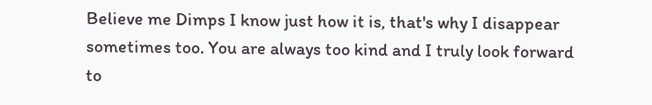Believe me Dimps I know just how it is, that's why I disappear sometimes too. You are always too kind and I truly look forward to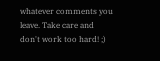whatever comments you leave. Take care and don't work too hard! ;)